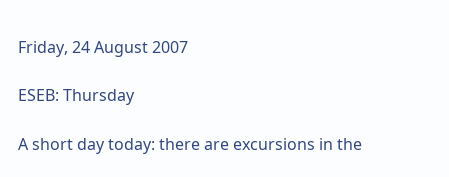Friday, 24 August 2007

ESEB: Thursday

A short day today: there are excursions in the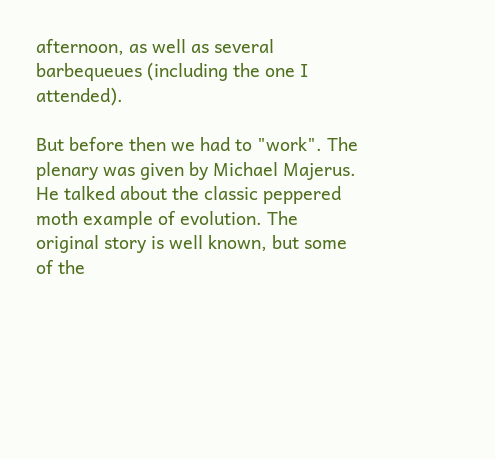afternoon, as well as several barbequeues (including the one I attended).

But before then we had to "work". The plenary was given by Michael Majerus. He talked about the classic peppered moth example of evolution. The original story is well known, but some of the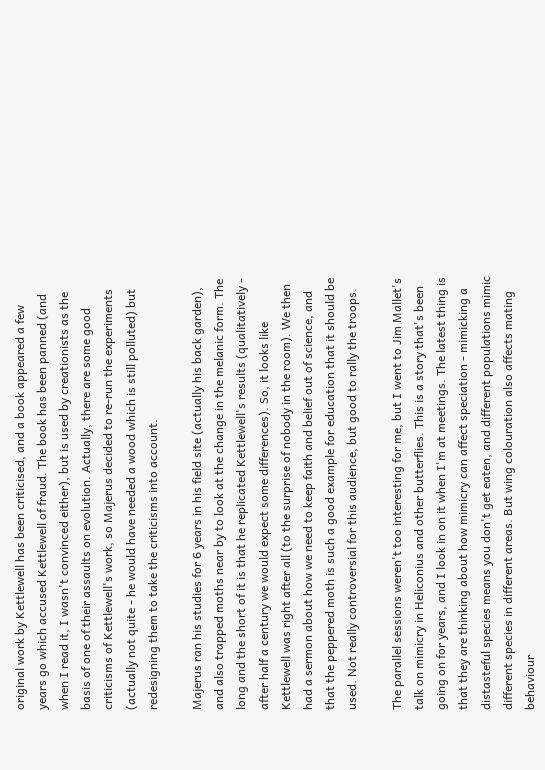original work by Kettlewell has been criticised, and a book appeared a few years go which accused Kettlewell of fraud. The book has been panned (and when I read it, I wasn't convinced either), but is used by creationists as the basis of one of their assaults on evolution. Actually, there are some good criticisms of Kettlewell's work, so Majerus decided to re-run the experiments (actually not quite - he would have needed a wood which is still polluted) but redesigning them to take the criticisms into account.

Majerus ran his studies for 6 years in his field site (actually his back garden), and also trapped moths near by to look at the change in the melanic form. The long and the short of it is that he replicated Kettlewell's results (qualitatively - after half a century we would expect some differences). So, it looks like Kettlewell was right after all (to the surprise of nobody in the room). We then had a sermon about how we need to keep faith and belief out of science, and that the peppered moth is such a good example for education that it should be used. Not really controversial for this audience, but good to rally the troops.

The parallel sessions weren't too interesting for me, but I went to Jim Mallet's talk on mimicry in Heliconius and other butterflies. This is a story that's been going on for years, and I look in on it when I'm at meetings. The latest thing is that they are thinking about how mimicry can affect speciation - mimicking a distasteful species means you don't get eaten, and different populations mimic different species in different areas. But wing colouration also affects mating behaviour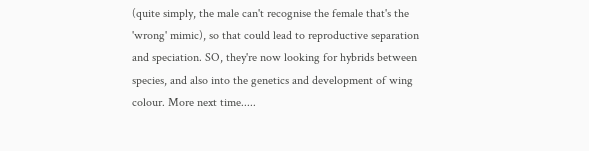(quite simply, the male can't recognise the female that's the 'wrong' mimic), so that could lead to reproductive separation and speciation. SO, they're now looking for hybrids between species, and also into the genetics and development of wing colour. More next time.....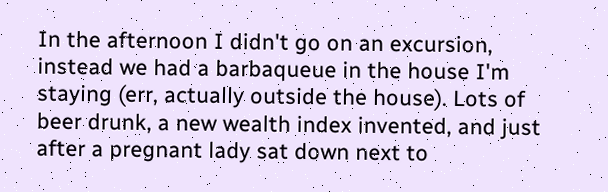In the afternoon I didn't go on an excursion, instead we had a barbaqueue in the house I'm staying (err, actually outside the house). Lots of beer drunk, a new wealth index invented, and just after a pregnant lady sat down next to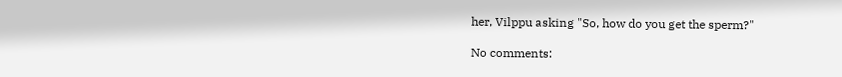her, Vilppu asking "So, how do you get the sperm?"

No comments: